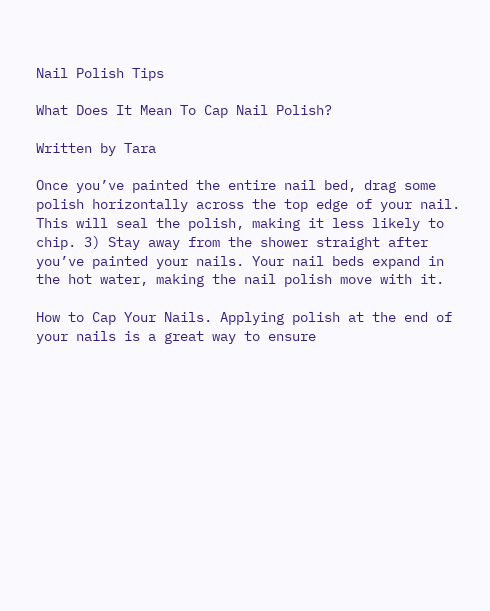Nail Polish Tips

What Does It Mean To Cap Nail Polish?

Written by Tara

Once you’ve painted the entire nail bed, drag some polish horizontally across the top edge of your nail. This will seal the polish, making it less likely to chip. 3) Stay away from the shower straight after you’ve painted your nails. Your nail beds expand in the hot water, making the nail polish move with it.

How to Cap Your Nails. Applying polish at the end of your nails is a great way to ensure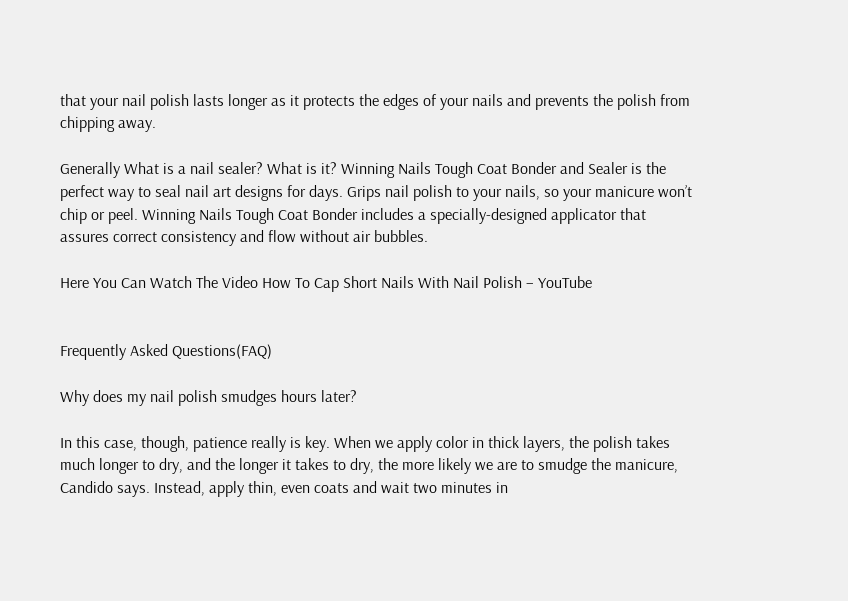that your nail polish lasts longer as it protects the edges of your nails and prevents the polish from chipping away.

Generally What is a nail sealer? What is it? Winning Nails Tough Coat Bonder and Sealer is the perfect way to seal nail art designs for days. Grips nail polish to your nails, so your manicure won’t chip or peel. Winning Nails Tough Coat Bonder includes a specially-designed applicator that assures correct consistency and flow without air bubbles.

Here You Can Watch The Video How To Cap Short Nails With Nail Polish – YouTube


Frequently Asked Questions(FAQ)

Why does my nail polish smudges hours later?

In this case, though, patience really is key. When we apply color in thick layers, the polish takes much longer to dry, and the longer it takes to dry, the more likely we are to smudge the manicure, Candido says. Instead, apply thin, even coats and wait two minutes in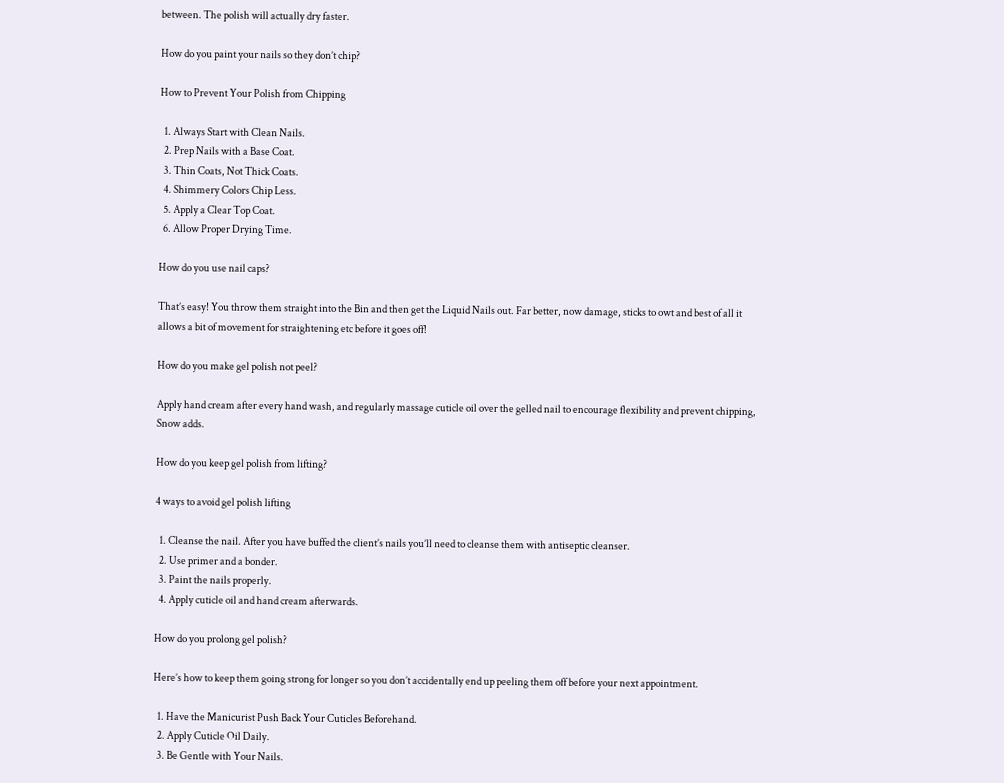between. The polish will actually dry faster.

How do you paint your nails so they don’t chip?

How to Prevent Your Polish from Chipping

  1. Always Start with Clean Nails.
  2. Prep Nails with a Base Coat.
  3. Thin Coats, Not Thick Coats.
  4. Shimmery Colors Chip Less.
  5. Apply a Clear Top Coat.
  6. Allow Proper Drying Time.

How do you use nail caps?

That’s easy! You throw them straight into the Bin and then get the Liquid Nails out. Far better, now damage, sticks to owt and best of all it allows a bit of movement for straightening etc before it goes off!

How do you make gel polish not peel?

Apply hand cream after every hand wash, and regularly massage cuticle oil over the gelled nail to encourage flexibility and prevent chipping, Snow adds.

How do you keep gel polish from lifting?

4 ways to avoid gel polish lifting

  1. Cleanse the nail. After you have buffed the client’s nails you’ll need to cleanse them with antiseptic cleanser.
  2. Use primer and a bonder.
  3. Paint the nails properly.
  4. Apply cuticle oil and hand cream afterwards.

How do you prolong gel polish?

Here’s how to keep them going strong for longer so you don’t accidentally end up peeling them off before your next appointment.

  1. Have the Manicurist Push Back Your Cuticles Beforehand.
  2. Apply Cuticle Oil Daily.
  3. Be Gentle with Your Nails.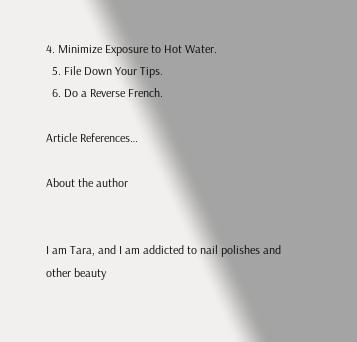4. Minimize Exposure to Hot Water.
  5. File Down Your Tips.
  6. Do a Reverse French.

Article References…

About the author


I am Tara, and I am addicted to nail polishes and other beauty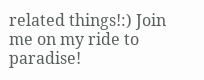related things!:) Join me on my ride to paradise!